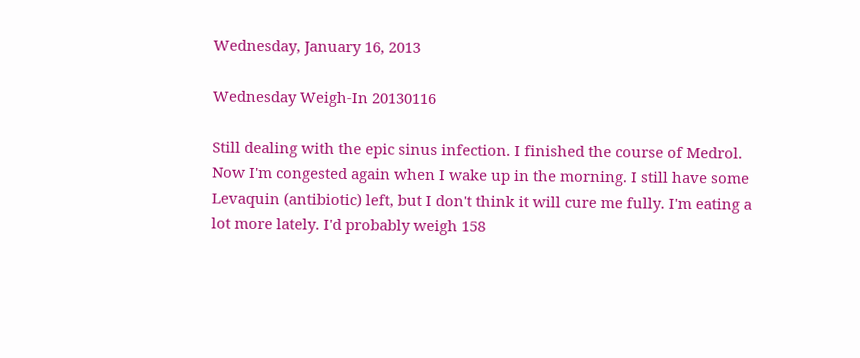Wednesday, January 16, 2013

Wednesday Weigh-In 20130116

Still dealing with the epic sinus infection. I finished the course of Medrol. Now I'm congested again when I wake up in the morning. I still have some Levaquin (antibiotic) left, but I don't think it will cure me fully. I'm eating a lot more lately. I'd probably weigh 158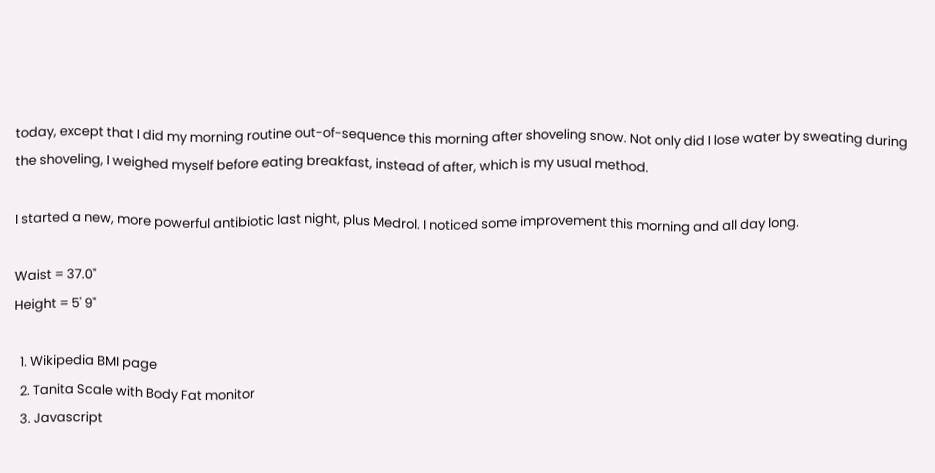today, except that I did my morning routine out-of-sequence this morning after shoveling snow. Not only did I lose water by sweating during the shoveling, I weighed myself before eating breakfast, instead of after, which is my usual method.

I started a new, more powerful antibiotic last night, plus Medrol. I noticed some improvement this morning and all day long.

Waist = 37.0"
Height = 5' 9"

  1. Wikipedia BMI page
  2. Tanita Scale with Body Fat monitor
  3. Javascript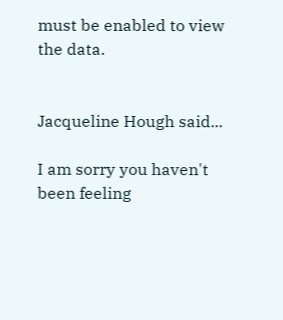must be enabled to view the data.


Jacqueline Hough said...

I am sorry you haven't been feeling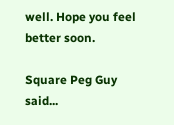well. Hope you feel better soon.

Square Peg Guy said...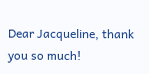Dear Jacqueline, thank you so much!